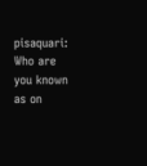pisaquari: Who are you known as on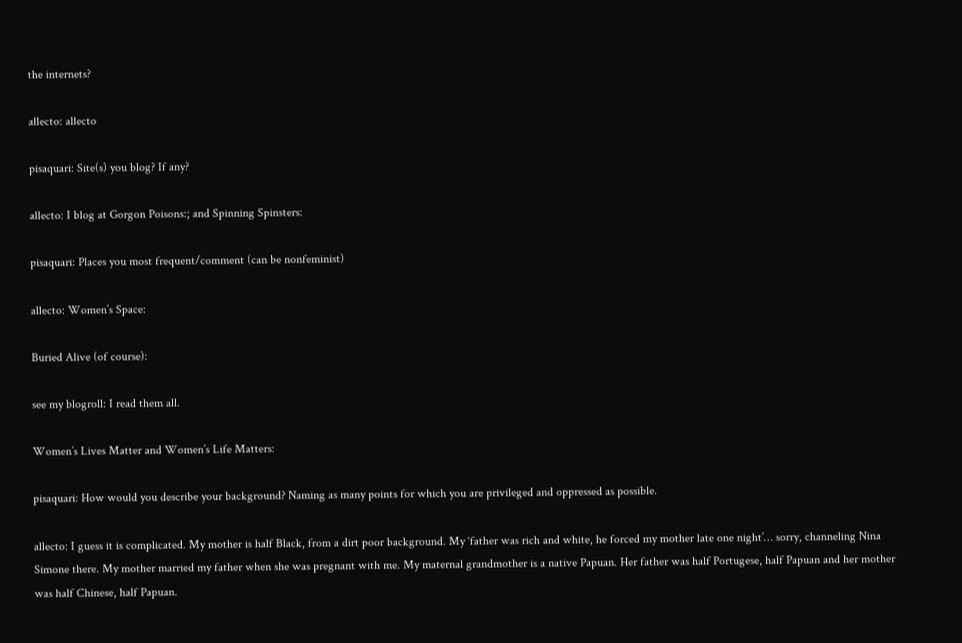the internets?

allecto: allecto

pisaquari: Site(s) you blog? If any?

allecto: I blog at Gorgon Poisons:; and Spinning Spinsters:

pisaquari: Places you most frequent/comment (can be nonfeminist)

allecto: Women’s Space:

Buried Alive (of course):

see my blogroll: I read them all.

Women’s Lives Matter and Women’s Life Matters:

pisaquari: How would you describe your background? Naming as many points for which you are privileged and oppressed as possible.

allecto: I guess it is complicated. My mother is half Black, from a dirt poor background. My ‘father was rich and white, he forced my mother late one night’… sorry, channeling Nina Simone there. My mother married my father when she was pregnant with me. My maternal grandmother is a native Papuan. Her father was half Portugese, half Papuan and her mother was half Chinese, half Papuan.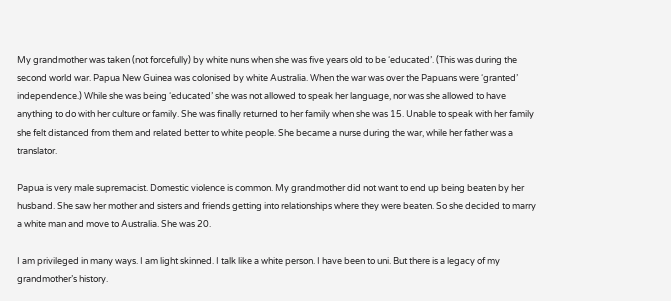My grandmother was taken (not forcefully) by white nuns when she was five years old to be ‘educated’. (This was during the second world war. Papua New Guinea was colonised by white Australia. When the war was over the Papuans were ‘granted’ independence.) While she was being ‘educated’ she was not allowed to speak her language, nor was she allowed to have anything to do with her culture or family. She was finally returned to her family when she was 15. Unable to speak with her family she felt distanced from them and related better to white people. She became a nurse during the war, while her father was a translator.

Papua is very male supremacist. Domestic violence is common. My grandmother did not want to end up being beaten by her husband. She saw her mother and sisters and friends getting into relationships where they were beaten. So she decided to marry a white man and move to Australia. She was 20.

I am privileged in many ways. I am light skinned. I talk like a white person. I have been to uni. But there is a legacy of my grandmother’s history.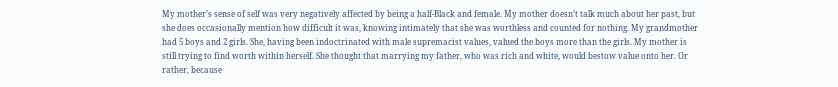My mother’s sense of self was very negatively affected by being a half-Black and female. My mother doesn’t talk much about her past, but she does occasionally mention how difficult it was, knowing intimately that she was worthless and counted for nothing. My grandmother had 5 boys and 2 girls. She, having been indoctrinated with male supremacist values, valued the boys more than the girls. My mother is still trying to find worth within herself. She thought that marrying my father, who was rich and white, would bestow value onto her. Or rather, because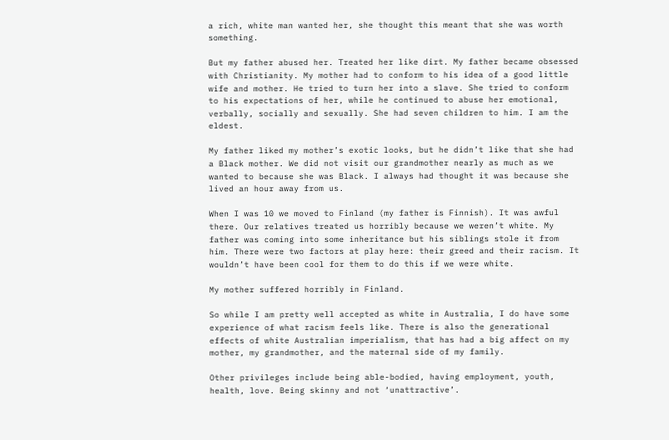a rich, white man wanted her, she thought this meant that she was worth something.

But my father abused her. Treated her like dirt. My father became obsessed with Christianity. My mother had to conform to his idea of a good little wife and mother. He tried to turn her into a slave. She tried to conform to his expectations of her, while he continued to abuse her emotional, verbally, socially and sexually. She had seven children to him. I am the eldest.

My father liked my mother’s exotic looks, but he didn’t like that she had a Black mother. We did not visit our grandmother nearly as much as we wanted to because she was Black. I always had thought it was because she lived an hour away from us.

When I was 10 we moved to Finland (my father is Finnish). It was awful there. Our relatives treated us horribly because we weren’t white. My father was coming into some inheritance but his siblings stole it from him. There were two factors at play here: their greed and their racism. It wouldn’t have been cool for them to do this if we were white.

My mother suffered horribly in Finland.

So while I am pretty well accepted as white in Australia, I do have some experience of what racism feels like. There is also the generational effects of white Australian imperialism, that has had a big affect on my mother, my grandmother, and the maternal side of my family.

Other privileges include being able-bodied, having employment, youth, health, love. Being skinny and not ‘unattractive’.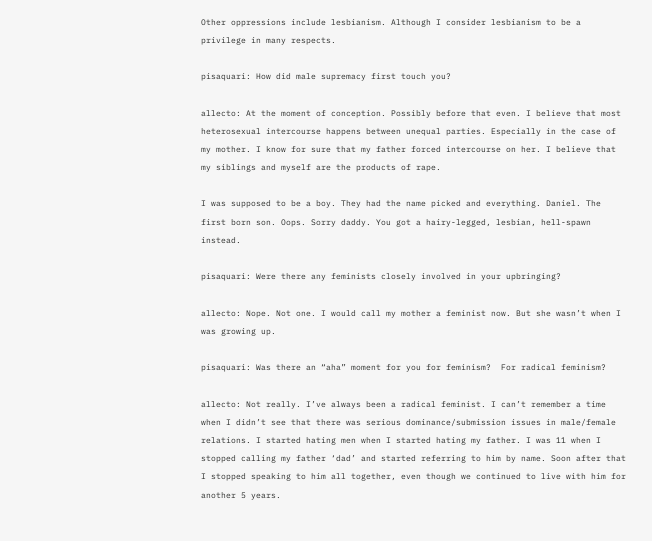Other oppressions include lesbianism. Although I consider lesbianism to be a privilege in many respects.

pisaquari: How did male supremacy first touch you?

allecto: At the moment of conception. Possibly before that even. I believe that most heterosexual intercourse happens between unequal parties. Especially in the case of my mother. I know for sure that my father forced intercourse on her. I believe that my siblings and myself are the products of rape.

I was supposed to be a boy. They had the name picked and everything. Daniel. The first born son. Oops. Sorry daddy. You got a hairy-legged, lesbian, hell-spawn instead.

pisaquari: Were there any feminists closely involved in your upbringing?

allecto: Nope. Not one. I would call my mother a feminist now. But she wasn’t when I was growing up.

pisaquari: Was there an “aha” moment for you for feminism?  For radical feminism?

allecto: Not really. I’ve always been a radical feminist. I can’t remember a time when I didn’t see that there was serious dominance/submission issues in male/female relations. I started hating men when I started hating my father. I was 11 when I stopped calling my father ‘dad’ and started referring to him by name. Soon after that I stopped speaking to him all together, even though we continued to live with him for another 5 years.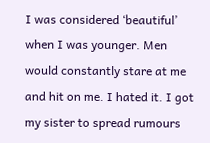I was considered ‘beautiful’ when I was younger. Men would constantly stare at me and hit on me. I hated it. I got my sister to spread rumours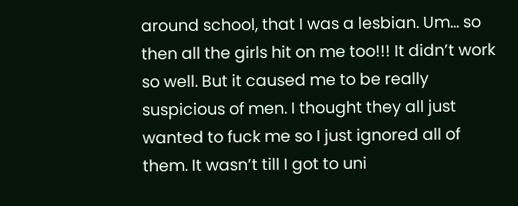around school, that I was a lesbian. Um… so then all the girls hit on me too!!! It didn’t work so well. But it caused me to be really suspicious of men. I thought they all just wanted to fuck me so I just ignored all of them. It wasn’t till I got to uni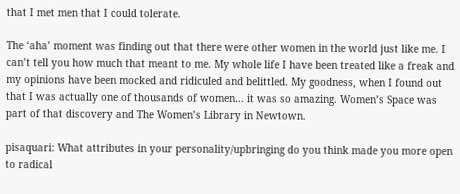that I met men that I could tolerate.

The ‘aha’ moment was finding out that there were other women in the world just like me. I can’t tell you how much that meant to me. My whole life I have been treated like a freak and my opinions have been mocked and ridiculed and belittled. My goodness, when I found out that I was actually one of thousands of women… it was so amazing. Women’s Space was part of that discovery and The Women’s Library in Newtown.

pisaquari: What attributes in your personality/upbringing do you think made you more open to radical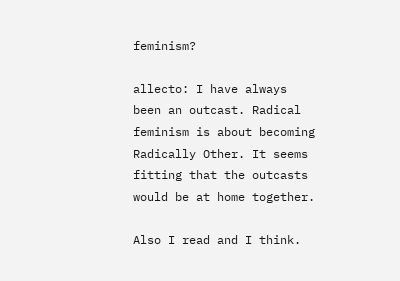feminism?

allecto: I have always been an outcast. Radical feminism is about becoming Radically Other. It seems fitting that the outcasts would be at home together.

Also I read and I think.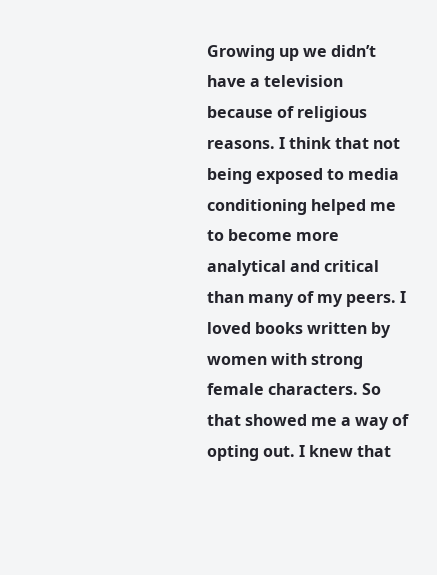Growing up we didn’t have a television because of religious reasons. I think that not being exposed to media conditioning helped me to become more analytical and critical than many of my peers. I loved books written by women with strong female characters. So that showed me a way of opting out. I knew that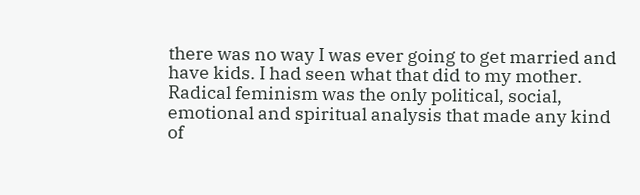there was no way I was ever going to get married and have kids. I had seen what that did to my mother. Radical feminism was the only political, social, emotional and spiritual analysis that made any kind of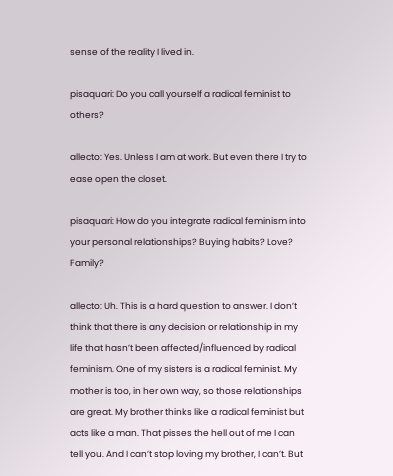sense of the reality I lived in.

pisaquari: Do you call yourself a radical feminist to others?

allecto: Yes. Unless I am at work. But even there I try to ease open the closet.

pisaquari: How do you integrate radical feminism into your personal relationships? Buying habits? Love? Family?

allecto: Uh. This is a hard question to answer. I don’t think that there is any decision or relationship in my life that hasn’t been affected/influenced by radical feminism. One of my sisters is a radical feminist. My mother is too, in her own way, so those relationships are great. My brother thinks like a radical feminist but acts like a man. That pisses the hell out of me I can tell you. And I can’t stop loving my brother, I can’t. But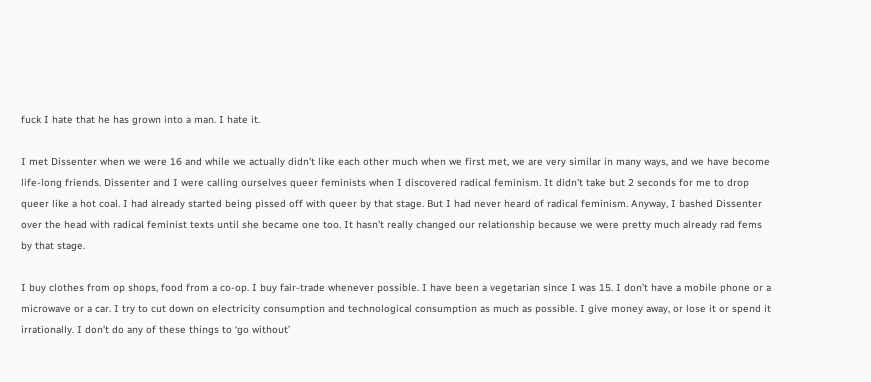fuck I hate that he has grown into a man. I hate it.

I met Dissenter when we were 16 and while we actually didn’t like each other much when we first met, we are very similar in many ways, and we have become life-long friends. Dissenter and I were calling ourselves queer feminists when I discovered radical feminism. It didn’t take but 2 seconds for me to drop queer like a hot coal. I had already started being pissed off with queer by that stage. But I had never heard of radical feminism. Anyway, I bashed Dissenter over the head with radical feminist texts until she became one too. It hasn’t really changed our relationship because we were pretty much already rad fems by that stage.

I buy clothes from op shops, food from a co-op. I buy fair-trade whenever possible. I have been a vegetarian since I was 15. I don’t have a mobile phone or a microwave or a car. I try to cut down on electricity consumption and technological consumption as much as possible. I give money away, or lose it or spend it irrationally. I don’t do any of these things to ‘go without’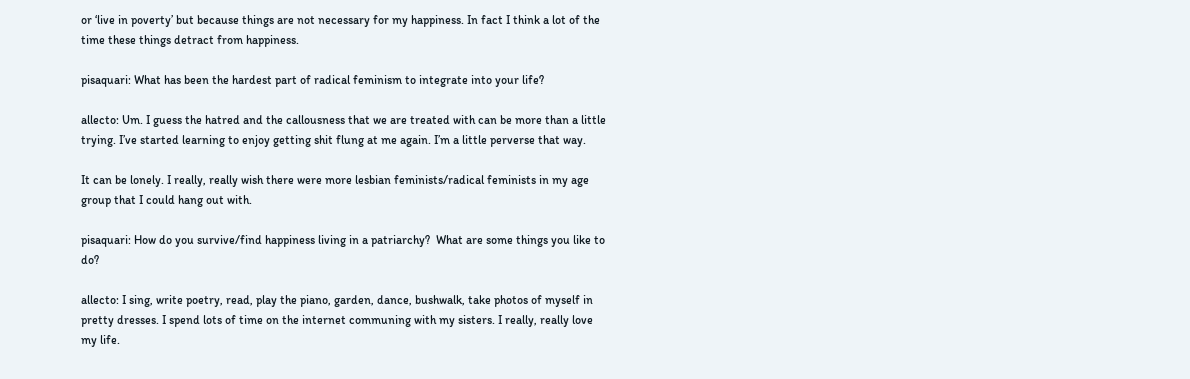or ‘live in poverty’ but because things are not necessary for my happiness. In fact I think a lot of the time these things detract from happiness.

pisaquari: What has been the hardest part of radical feminism to integrate into your life?

allecto: Um. I guess the hatred and the callousness that we are treated with can be more than a little trying. I’ve started learning to enjoy getting shit flung at me again. I’m a little perverse that way.

It can be lonely. I really, really wish there were more lesbian feminists/radical feminists in my age group that I could hang out with.

pisaquari: How do you survive/find happiness living in a patriarchy?  What are some things you like to do?

allecto: I sing, write poetry, read, play the piano, garden, dance, bushwalk, take photos of myself in pretty dresses. I spend lots of time on the internet communing with my sisters. I really, really love my life.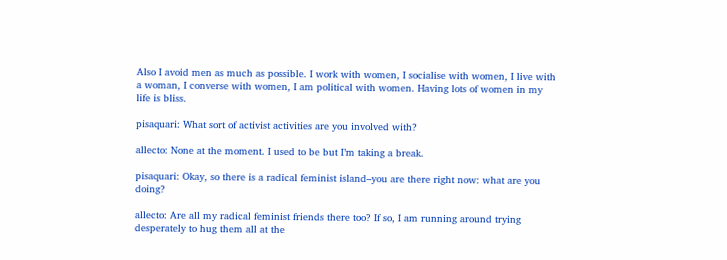Also I avoid men as much as possible. I work with women, I socialise with women, I live with a woman, I converse with women, I am political with women. Having lots of women in my life is bliss.

pisaquari: What sort of activist activities are you involved with?

allecto: None at the moment. I used to be but I’m taking a break.

pisaquari: Okay, so there is a radical feminist island–you are there right now: what are you doing?

allecto: Are all my radical feminist friends there too? If so, I am running around trying desperately to hug them all at the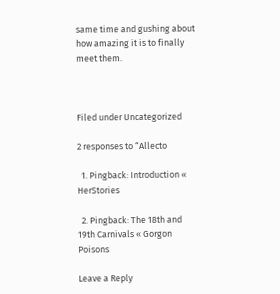same time and gushing about how amazing it is to finally meet them.



Filed under Uncategorized

2 responses to “Allecto

  1. Pingback: Introduction « HerStories

  2. Pingback: The 18th and 19th Carnivals « Gorgon Poisons

Leave a Reply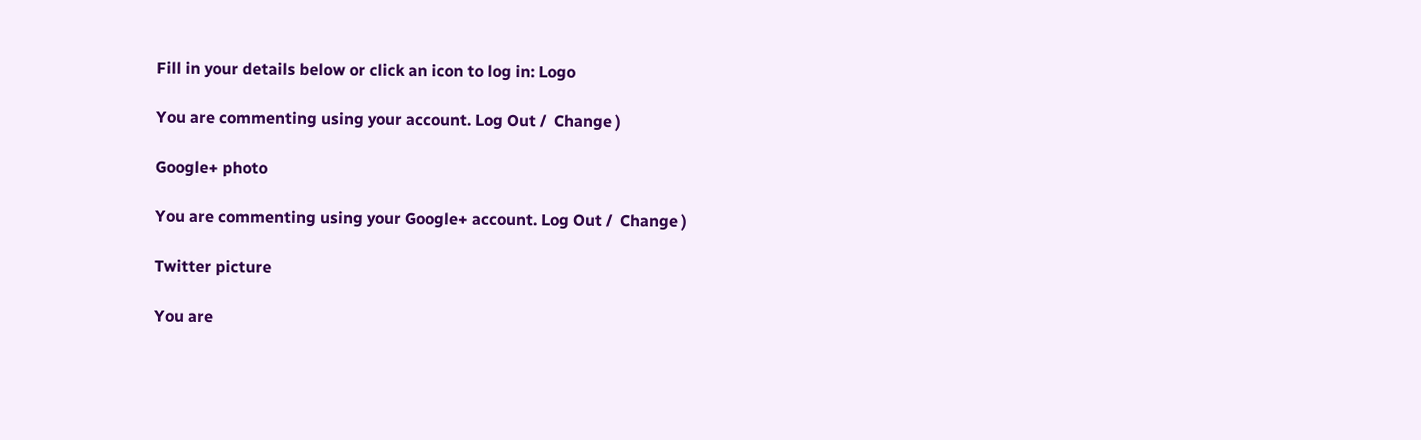Fill in your details below or click an icon to log in: Logo

You are commenting using your account. Log Out /  Change )

Google+ photo

You are commenting using your Google+ account. Log Out /  Change )

Twitter picture

You are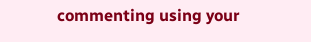commenting using your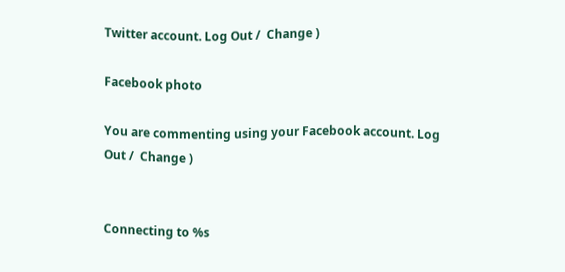Twitter account. Log Out /  Change )

Facebook photo

You are commenting using your Facebook account. Log Out /  Change )


Connecting to %s